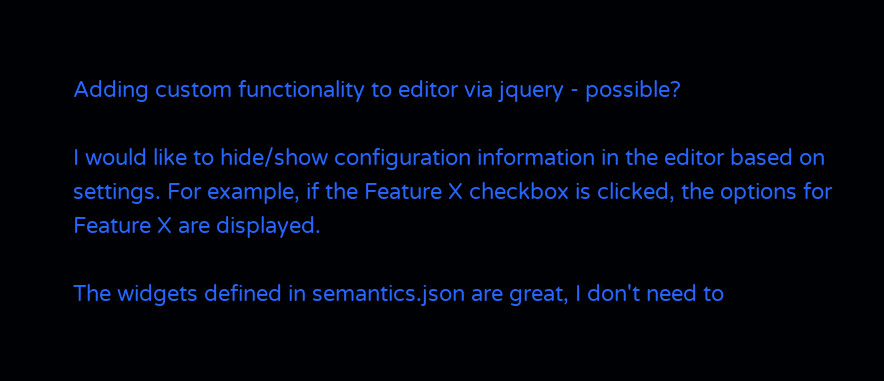Adding custom functionality to editor via jquery - possible?

I would like to hide/show configuration information in the editor based on settings. For example, if the Feature X checkbox is clicked, the options for Feature X are displayed.

The widgets defined in semantics.json are great, I don't need to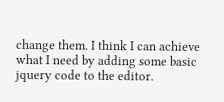change them. I think I can achieve what I need by adding some basic jquery code to the editor.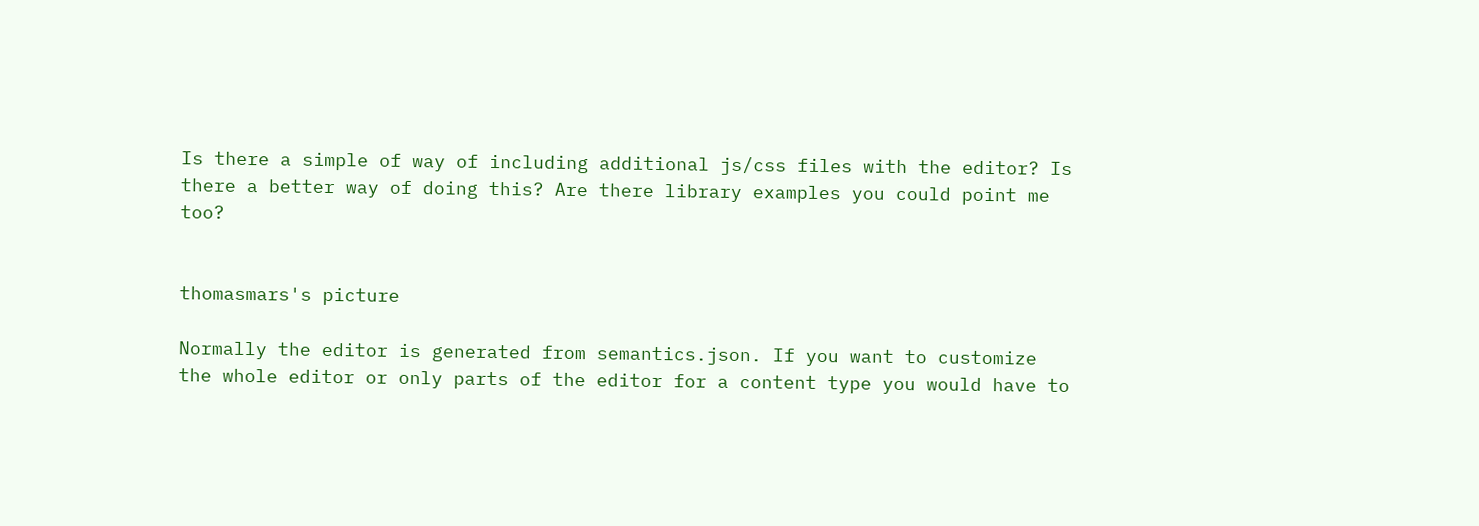Is there a simple of way of including additional js/css files with the editor? Is there a better way of doing this? Are there library examples you could point me too?


thomasmars's picture

Normally the editor is generated from semantics.json. If you want to customize the whole editor or only parts of the editor for a content type you would have to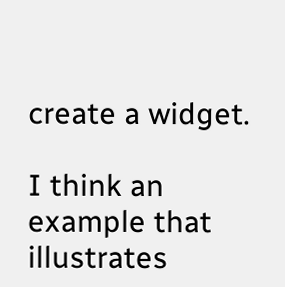create a widget.

I think an example that illustrates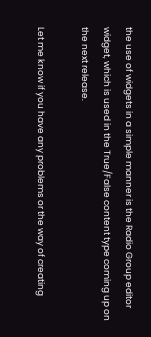the use of widgets in a simple manner is the Radio Group editor widget, which is used in the True/False content type coming up on the next release.

Let me know if you have any problems or the way of creating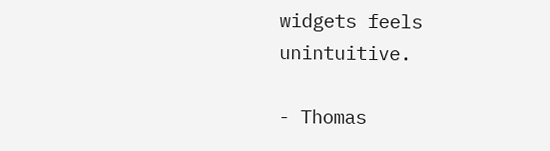widgets feels unintuitive.

- Thomas